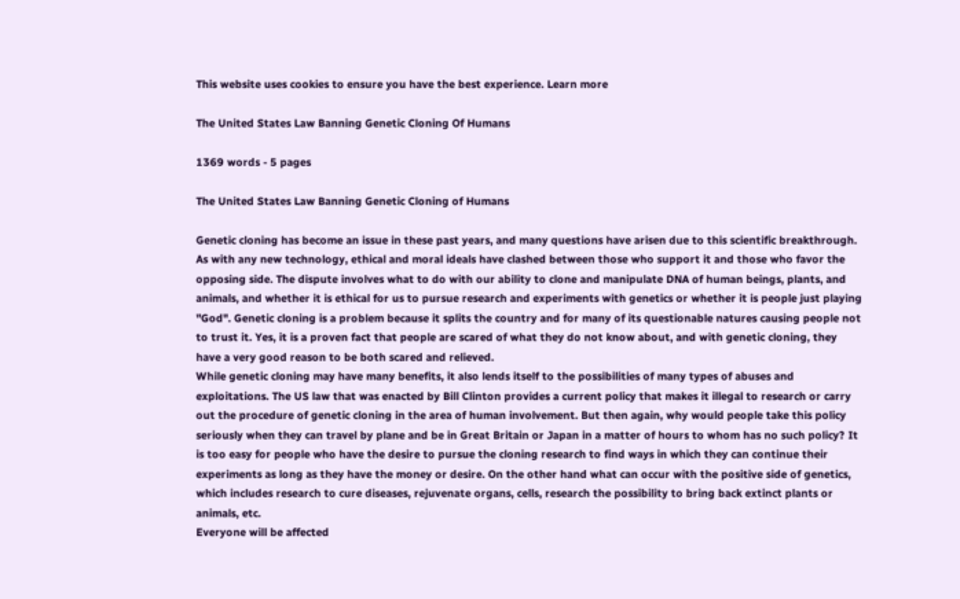This website uses cookies to ensure you have the best experience. Learn more

The United States Law Banning Genetic Cloning Of Humans

1369 words - 5 pages

The United States Law Banning Genetic Cloning of Humans

Genetic cloning has become an issue in these past years, and many questions have arisen due to this scientific breakthrough. As with any new technology, ethical and moral ideals have clashed between those who support it and those who favor the opposing side. The dispute involves what to do with our ability to clone and manipulate DNA of human beings, plants, and animals, and whether it is ethical for us to pursue research and experiments with genetics or whether it is people just playing "God". Genetic cloning is a problem because it splits the country and for many of its questionable natures causing people not to trust it. Yes, it is a proven fact that people are scared of what they do not know about, and with genetic cloning, they have a very good reason to be both scared and relieved.
While genetic cloning may have many benefits, it also lends itself to the possibilities of many types of abuses and exploitations. The US law that was enacted by Bill Clinton provides a current policy that makes it illegal to research or carry out the procedure of genetic cloning in the area of human involvement. But then again, why would people take this policy seriously when they can travel by plane and be in Great Britain or Japan in a matter of hours to whom has no such policy? It is too easy for people who have the desire to pursue the cloning research to find ways in which they can continue their experiments as long as they have the money or desire. On the other hand what can occur with the positive side of genetics, which includes research to cure diseases, rejuvenate organs, cells, research the possibility to bring back extinct plants or animals, etc.
Everyone will be affected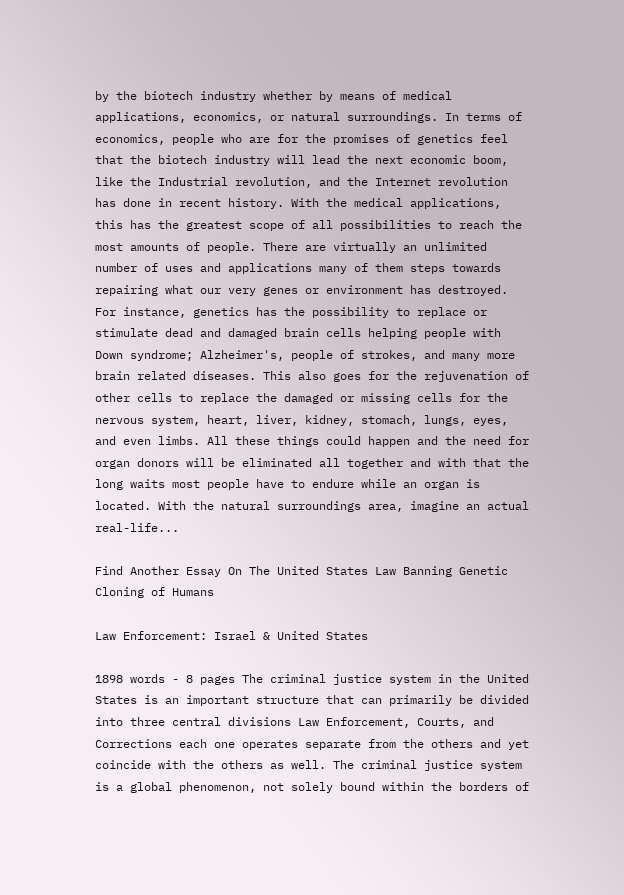by the biotech industry whether by means of medical applications, economics, or natural surroundings. In terms of economics, people who are for the promises of genetics feel that the biotech industry will lead the next economic boom, like the Industrial revolution, and the Internet revolution has done in recent history. With the medical applications, this has the greatest scope of all possibilities to reach the most amounts of people. There are virtually an unlimited number of uses and applications many of them steps towards repairing what our very genes or environment has destroyed. For instance, genetics has the possibility to replace or stimulate dead and damaged brain cells helping people with Down syndrome; Alzheimer's, people of strokes, and many more brain related diseases. This also goes for the rejuvenation of other cells to replace the damaged or missing cells for the nervous system, heart, liver, kidney, stomach, lungs, eyes, and even limbs. All these things could happen and the need for organ donors will be eliminated all together and with that the long waits most people have to endure while an organ is located. With the natural surroundings area, imagine an actual real-life...

Find Another Essay On The United States Law Banning Genetic Cloning of Humans

Law Enforcement: Israel & United States

1898 words - 8 pages The criminal justice system in the United States is an important structure that can primarily be divided into three central divisions Law Enforcement, Courts, and Corrections each one operates separate from the others and yet coincide with the others as well. The criminal justice system is a global phenomenon, not solely bound within the borders of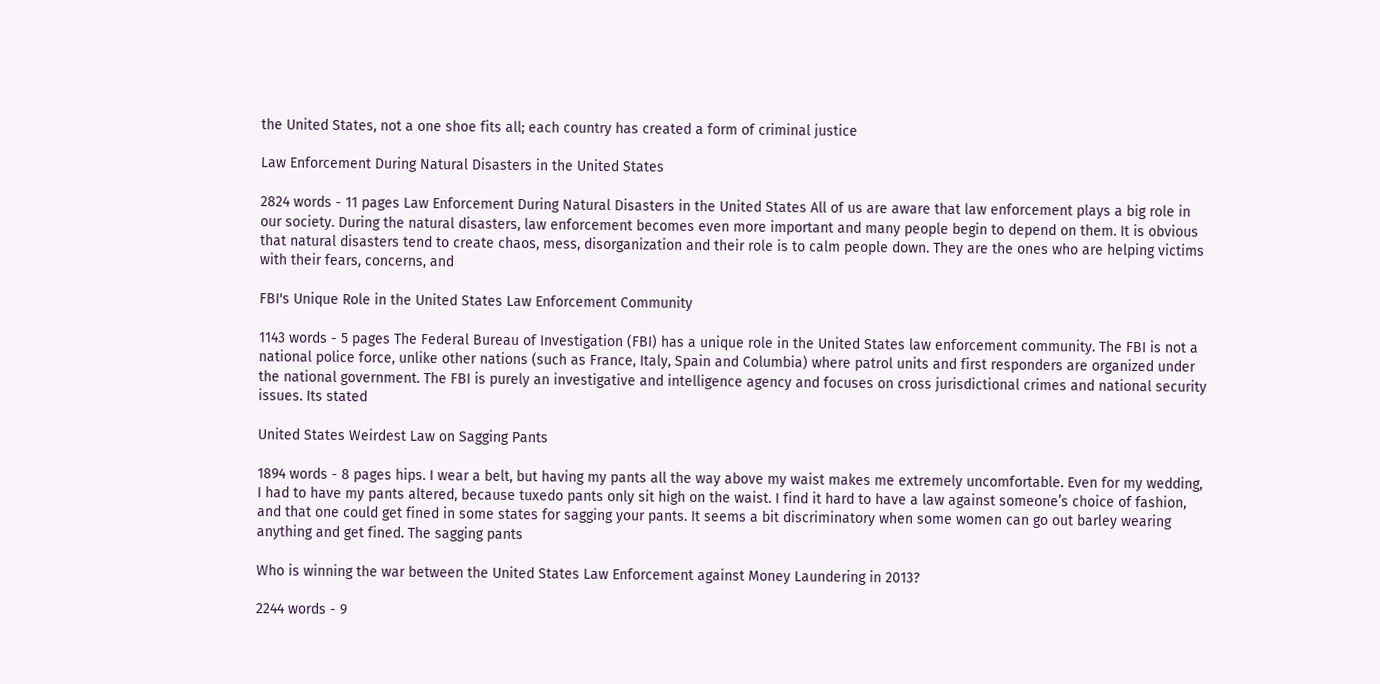the United States, not a one shoe fits all; each country has created a form of criminal justice

Law Enforcement During Natural Disasters in the United States

2824 words - 11 pages Law Enforcement During Natural Disasters in the United States All of us are aware that law enforcement plays a big role in our society. During the natural disasters, law enforcement becomes even more important and many people begin to depend on them. It is obvious that natural disasters tend to create chaos, mess, disorganization and their role is to calm people down. They are the ones who are helping victims with their fears, concerns, and

FBI's Unique Role in the United States Law Enforcement Community

1143 words - 5 pages The Federal Bureau of Investigation (FBI) has a unique role in the United States law enforcement community. The FBI is not a national police force, unlike other nations (such as France, Italy, Spain and Columbia) where patrol units and first responders are organized under the national government. The FBI is purely an investigative and intelligence agency and focuses on cross jurisdictional crimes and national security issues. Its stated

United States Weirdest Law on Sagging Pants

1894 words - 8 pages hips. I wear a belt, but having my pants all the way above my waist makes me extremely uncomfortable. Even for my wedding, I had to have my pants altered, because tuxedo pants only sit high on the waist. I find it hard to have a law against someone’s choice of fashion, and that one could get fined in some states for sagging your pants. It seems a bit discriminatory when some women can go out barley wearing anything and get fined. The sagging pants

Who is winning the war between the United States Law Enforcement against Money Laundering in 2013?

2244 words - 9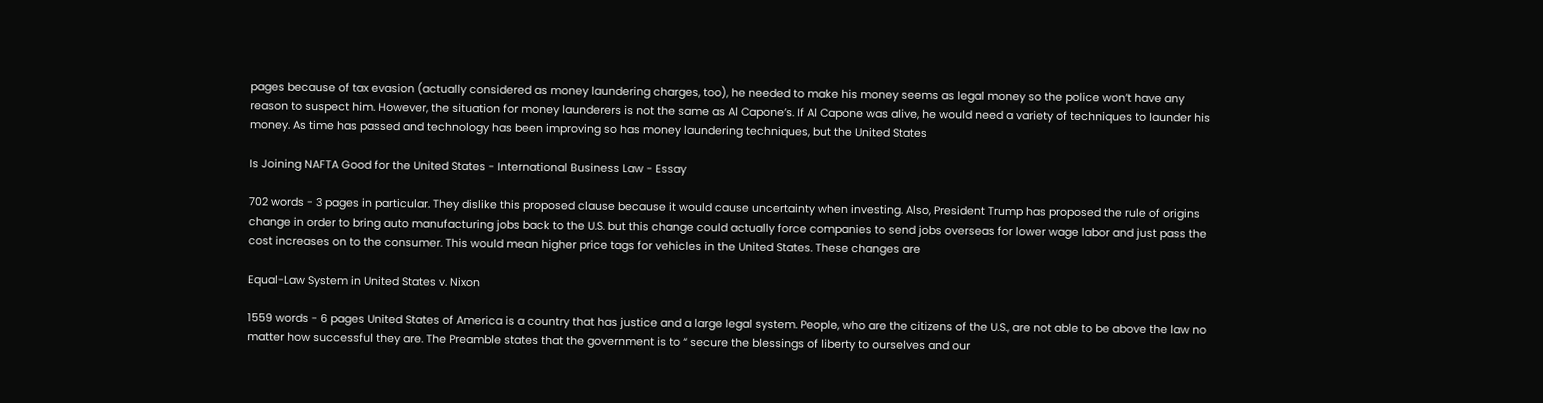pages because of tax evasion (actually considered as money laundering charges, too), he needed to make his money seems as legal money so the police won’t have any reason to suspect him. However, the situation for money launderers is not the same as Al Capone’s. If Al Capone was alive, he would need a variety of techniques to launder his money. As time has passed and technology has been improving so has money laundering techniques, but the United States

Is Joining NAFTA Good for the United States - International Business Law - Essay

702 words - 3 pages in particular. They dislike this proposed clause because it would cause uncertainty when investing. Also, President Trump has proposed the rule of origins change in order to bring auto manufacturing jobs back to the U.S. but this change could actually force companies to send jobs overseas for lower wage labor and just pass the cost increases on to the consumer. This would mean higher price tags for vehicles in the United States. These changes are

Equal-Law System in United States v. Nixon

1559 words - 6 pages United States of America is a country that has justice and a large legal system. People, who are the citizens of the U.S., are not able to be above the law no matter how successful they are. The Preamble states that the government is to “ secure the blessings of liberty to ourselves and our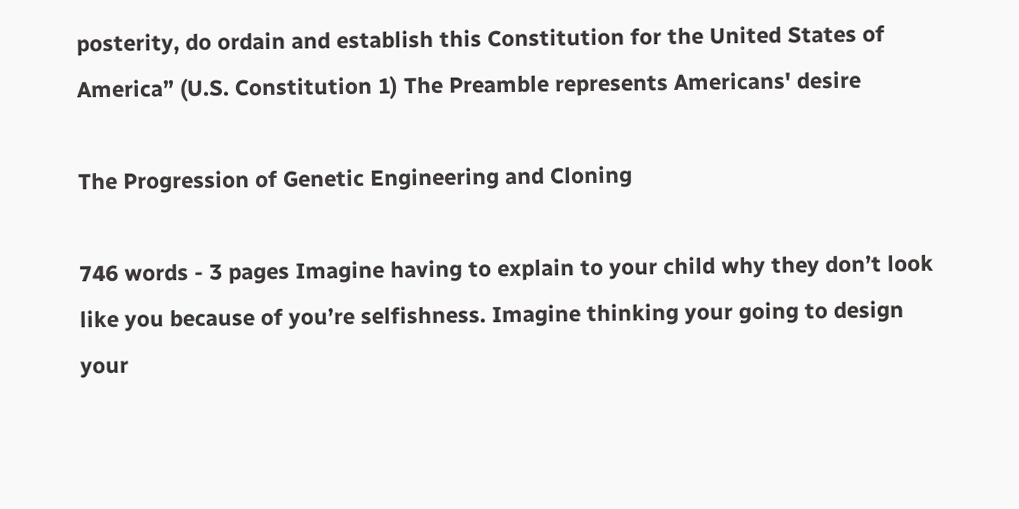posterity, do ordain and establish this Constitution for the United States of America” (U.S. Constitution 1) The Preamble represents Americans' desire

The Progression of Genetic Engineering and Cloning

746 words - 3 pages Imagine having to explain to your child why they don’t look like you because of you’re selfishness. Imagine thinking your going to design your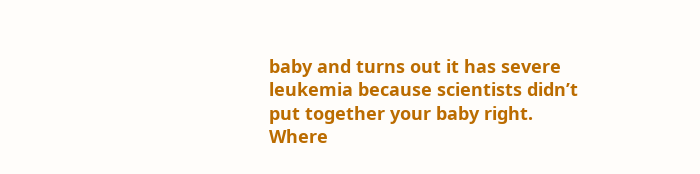baby and turns out it has severe leukemia because scientists didn’t put together your baby right. Where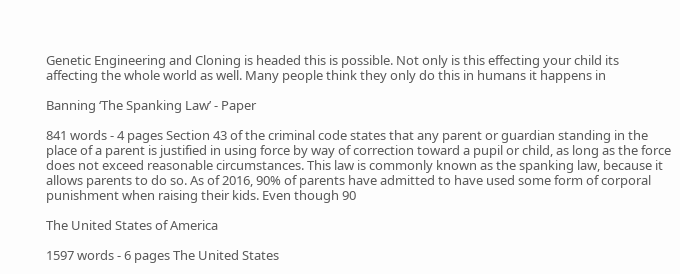Genetic Engineering and Cloning is headed this is possible. Not only is this effecting your child its affecting the whole world as well. Many people think they only do this in humans it happens in

Banning ‘The Spanking Law’ - Paper

841 words - 4 pages Section 43 of the criminal code states that any parent or guardian standing in the place of a parent is justified in using force by way of correction toward a pupil or child, as long as the force does not exceed reasonable circumstances. This law is commonly known as the spanking law, because it allows parents to do so. As of 2016, 90% of parents have admitted to have used some form of corporal punishment when raising their kids. Even though 90

The United States of America

1597 words - 6 pages The United States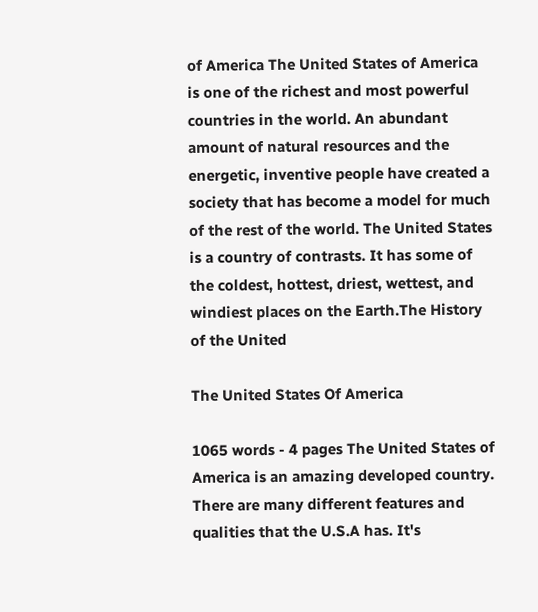of America The United States of America is one of the richest and most powerful countries in the world. An abundant amount of natural resources and the energetic, inventive people have created a society that has become a model for much of the rest of the world. The United States is a country of contrasts. It has some of the coldest, hottest, driest, wettest, and windiest places on the Earth.The History of the United

The United States Of America

1065 words - 4 pages The United States of America is an amazing developed country. There are many different features and qualities that the U.S.A has. It's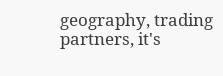geography, trading partners, it's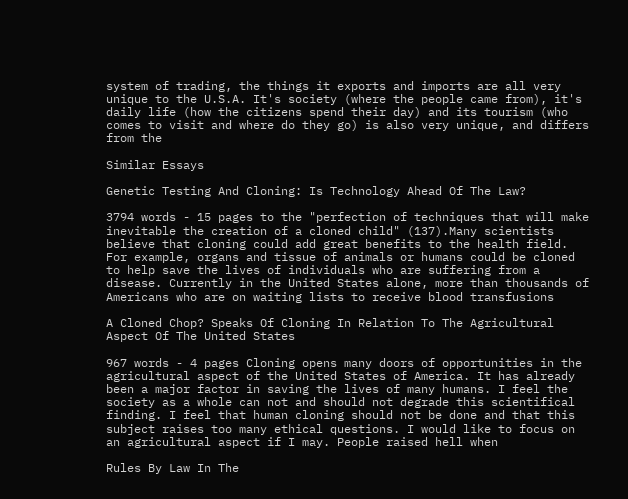system of trading, the things it exports and imports are all very unique to the U.S.A. It's society (where the people came from), it's daily life (how the citizens spend their day) and its tourism (who comes to visit and where do they go) is also very unique, and differs from the

Similar Essays

Genetic Testing And Cloning: Is Technology Ahead Of The Law?

3794 words - 15 pages to the "perfection of techniques that will make inevitable the creation of a cloned child" (137).Many scientists believe that cloning could add great benefits to the health field. For example, organs and tissue of animals or humans could be cloned to help save the lives of individuals who are suffering from a disease. Currently in the United States alone, more than thousands of Americans who are on waiting lists to receive blood transfusions

A Cloned Chop? Speaks Of Cloning In Relation To The Agricultural Aspect Of The United States

967 words - 4 pages Cloning opens many doors of opportunities in the agricultural aspect of the United States of America. It has already been a major factor in saving the lives of many humans. I feel the society as a whole can not and should not degrade this scientifical finding. I feel that human cloning should not be done and that this subject raises too many ethical questions. I would like to focus on an agricultural aspect if I may. People raised hell when

Rules By Law In The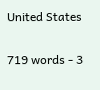United States

719 words - 3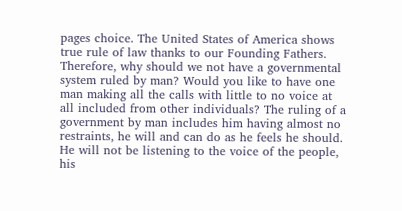pages choice. The United States of America shows true rule of law thanks to our Founding Fathers. Therefore, why should we not have a governmental system ruled by man? Would you like to have one man making all the calls with little to no voice at all included from other individuals? The ruling of a government by man includes him having almost no restraints, he will and can do as he feels he should. He will not be listening to the voice of the people, his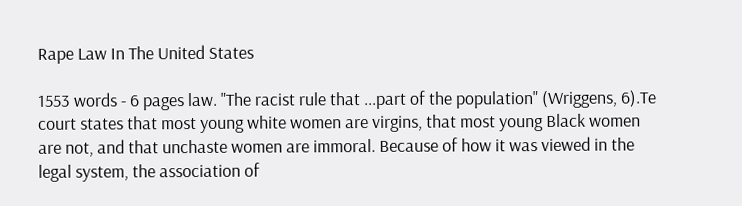Rape Law In The United States

1553 words - 6 pages law. "The racist rule that ...part of the population" (Wriggens, 6).Te court states that most young white women are virgins, that most young Black women are not, and that unchaste women are immoral. Because of how it was viewed in the legal system, the association of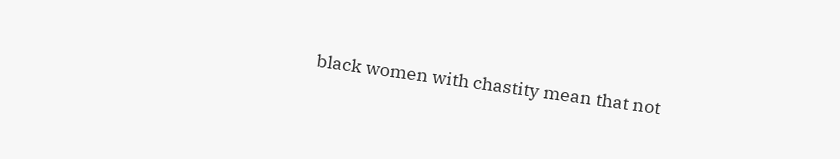black women with chastity mean that not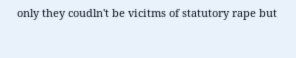only they coudln't be vicitms of statutory rape but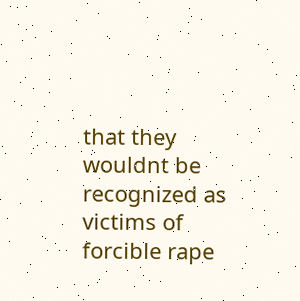that they wouldnt be recognized as victims of forcible rape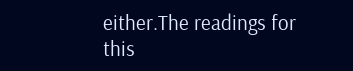either.The readings for this